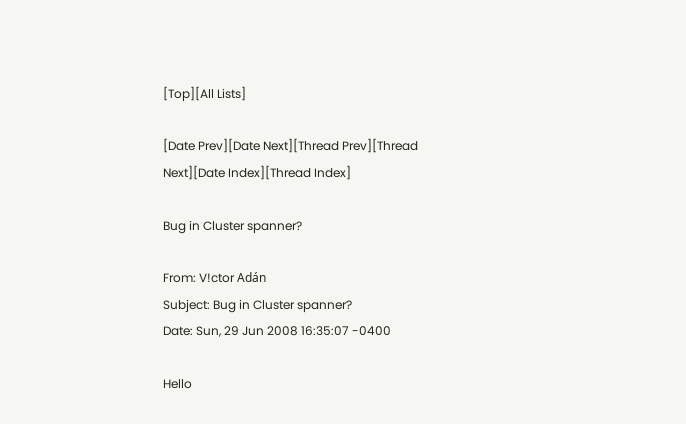[Top][All Lists]

[Date Prev][Date Next][Thread Prev][Thread Next][Date Index][Thread Index]

Bug in Cluster spanner?

From: V!ctor Adán
Subject: Bug in Cluster spanner?
Date: Sun, 29 Jun 2008 16:35:07 -0400

Hello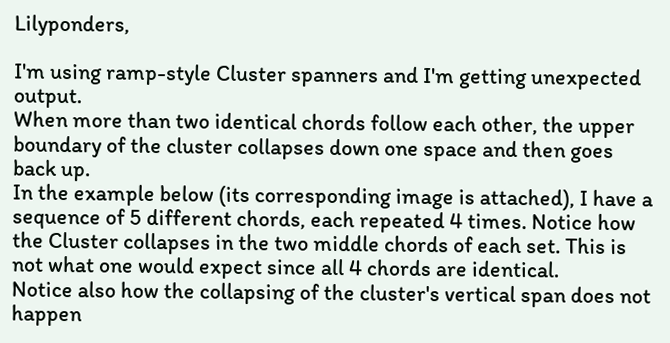Lilyponders,

I'm using ramp-style Cluster spanners and I'm getting unexpected output.
When more than two identical chords follow each other, the upper boundary of the cluster collapses down one space and then goes back up.
In the example below (its corresponding image is attached), I have a sequence of 5 different chords, each repeated 4 times. Notice how the Cluster collapses in the two middle chords of each set. This is not what one would expect since all 4 chords are identical.
Notice also how the collapsing of the cluster's vertical span does not happen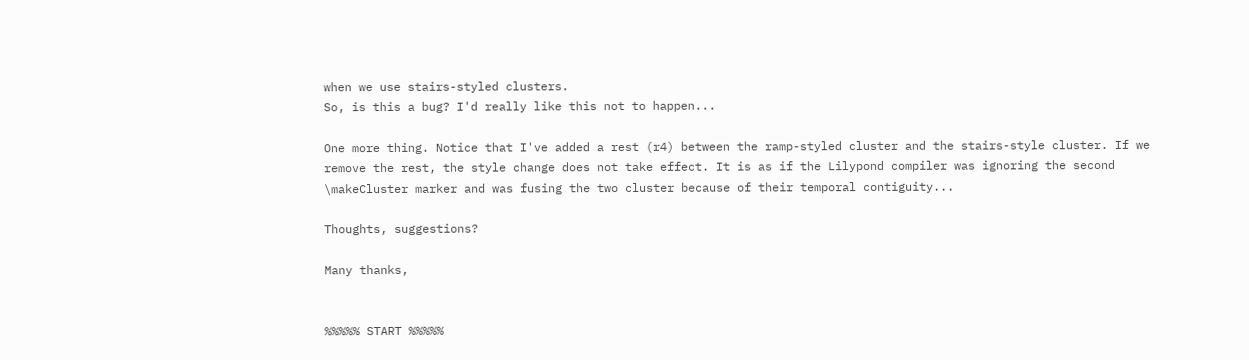when we use stairs-styled clusters.
So, is this a bug? I'd really like this not to happen...

One more thing. Notice that I've added a rest (r4) between the ramp-styled cluster and the stairs-style cluster. If we remove the rest, the style change does not take effect. It is as if the Lilypond compiler was ignoring the second \makeCluster marker and was fusing the two cluster because of their temporal contiguity...

Thoughts, suggestions?

Many thanks,


%%%%% START %%%%%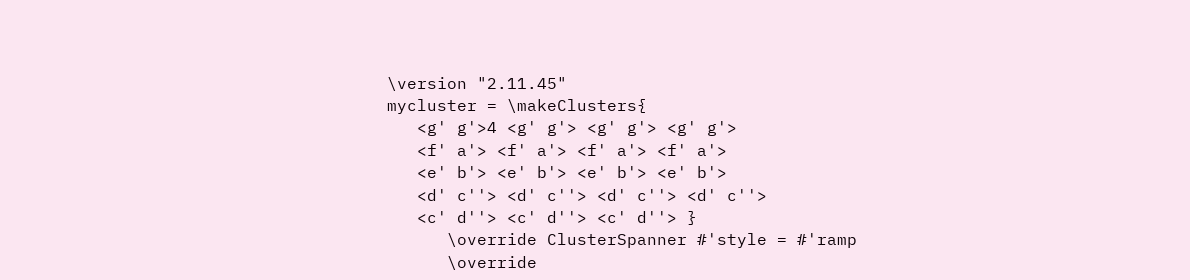\version "2.11.45"
mycluster = \makeClusters{
   <g' g'>4 <g' g'> <g' g'> <g' g'>
   <f' a'> <f' a'> <f' a'> <f' a'>
   <e' b'> <e' b'> <e' b'> <e' b'>
   <d' c''> <d' c''> <d' c''> <d' c''>
   <c' d''> <c' d''> <c' d''> }
      \override ClusterSpanner #'style = #'ramp
      \override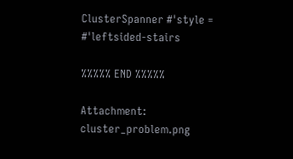ClusterSpanner #'style = #'leftsided-stairs

%%%%% END %%%%%

Attachment: cluster_problem.png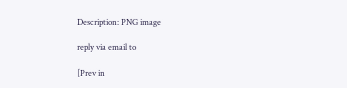Description: PNG image

reply via email to

[Prev in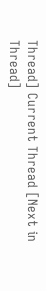Thread] Current Thread [Next in Thread]